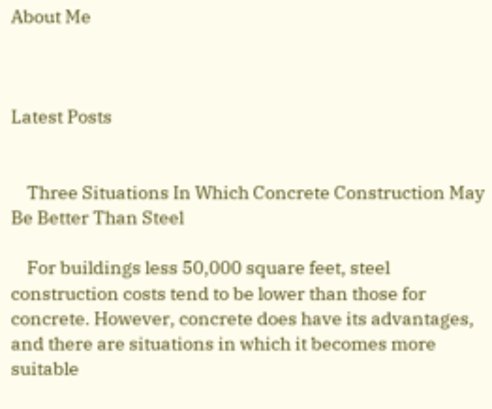About Me



Latest Posts


    Three Situations In Which Concrete Construction May Be Better Than Steel

    For buildings less 50,000 square feet, steel construction costs tend to be lower than those for concrete. However, concrete does have its advantages, and there are situations in which it becomes more suitable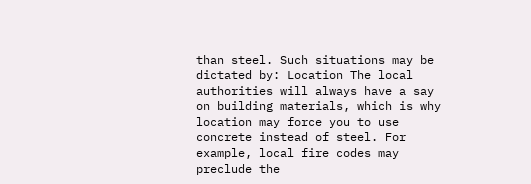than steel. Such situations may be dictated by: Location The local authorities will always have a say on building materials, which is why location may force you to use concrete instead of steel. For example, local fire codes may preclude the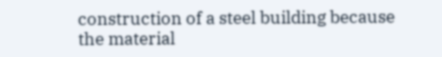construction of a steel building because the material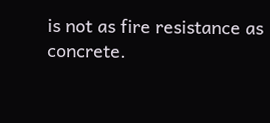is not as fire resistance as concrete.